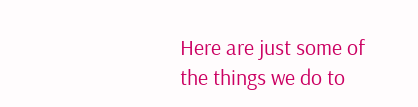Here are just some of the things we do to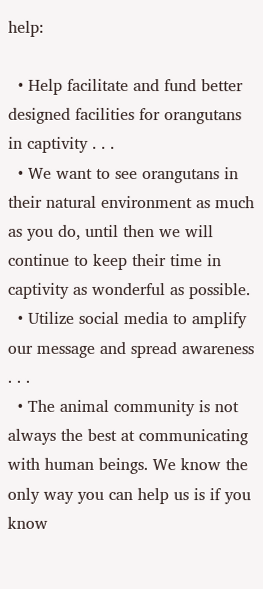help:

  • Help facilitate and fund better designed facilities for orangutans in captivity . . .
  • We want to see orangutans in their natural environment as much as you do, until then we will continue to keep their time in captivity as wonderful as possible.
  • Utilize social media to amplify our message and spread awareness . . .
  • The animal community is not always the best at communicating with human beings. We know the only way you can help us is if you know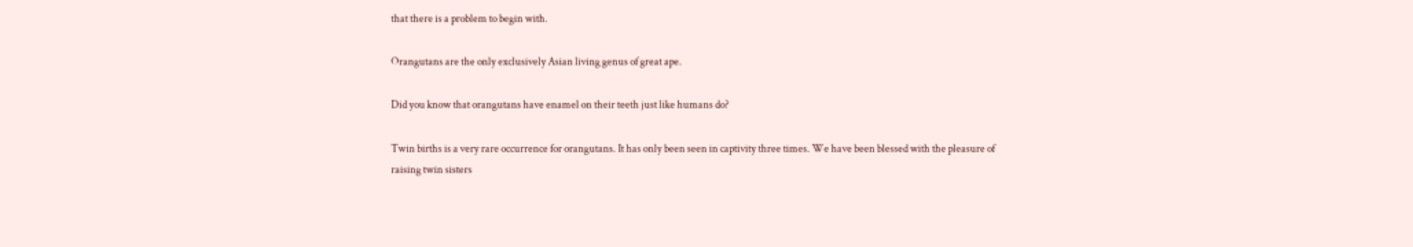that there is a problem to begin with.

Orangutans are the only exclusively Asian living genus of great ape.

Did you know that orangutans have enamel on their teeth just like humans do?

Twin births is a very rare occurrence for orangutans. It has only been seen in captivity three times. We have been blessed with the pleasure of raising twin sisters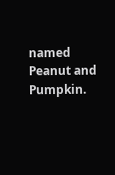named Peanut and Pumpkin.